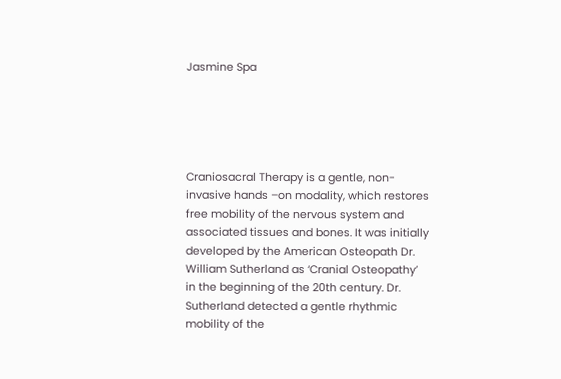Jasmine Spa





Craniosacral Therapy is a gentle, non-invasive hands –on modality, which restores free mobility of the nervous system and associated tissues and bones. It was initially developed by the American Osteopath Dr. William Sutherland as ‘Cranial Osteopathy’ in the beginning of the 20th century. Dr. Sutherland detected a gentle rhythmic mobility of the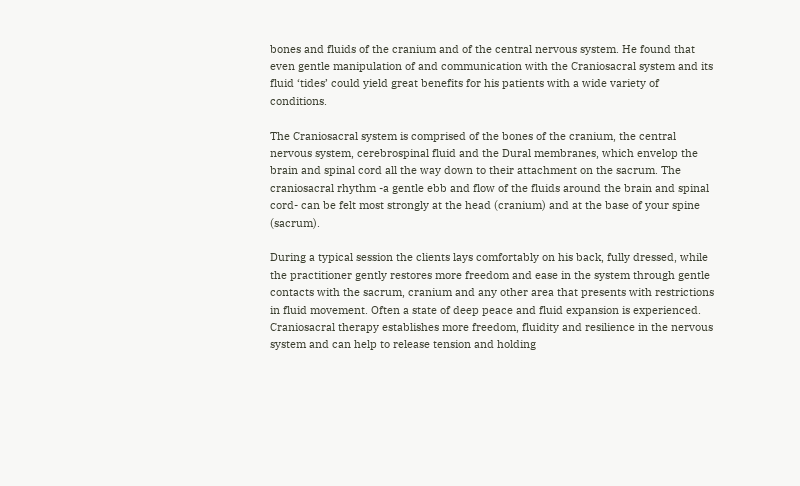bones and fluids of the cranium and of the central nervous system. He found that even gentle manipulation of and communication with the Craniosacral system and its fluid ‘tides’ could yield great benefits for his patients with a wide variety of conditions.

The Craniosacral system is comprised of the bones of the cranium, the central nervous system, cerebrospinal fluid and the Dural membranes, which envelop the brain and spinal cord all the way down to their attachment on the sacrum. The craniosacral rhythm -a gentle ebb and flow of the fluids around the brain and spinal cord- can be felt most strongly at the head (cranium) and at the base of your spine (sacrum).

During a typical session the clients lays comfortably on his back, fully dressed, while the practitioner gently restores more freedom and ease in the system through gentle contacts with the sacrum, cranium and any other area that presents with restrictions in fluid movement. Often a state of deep peace and fluid expansion is experienced. Craniosacral therapy establishes more freedom, fluidity and resilience in the nervous system and can help to release tension and holding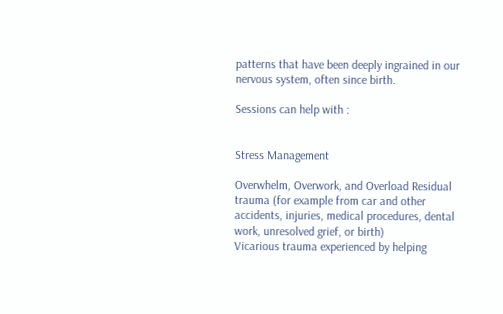patterns that have been deeply ingrained in our nervous system, often since birth.

Sessions can help with :


Stress Management

Overwhelm, Overwork, and Overload Residual trauma (for example from car and other accidents, injuries, medical procedures, dental work, unresolved grief, or birth)
Vicarious trauma experienced by helping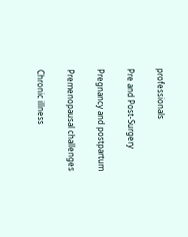professionals

Pre and Post-Surgery

Pregnancy and postpartum

Premenopausal challenges

Chronic illness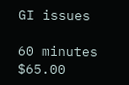GI issues

60 minutes $65.00